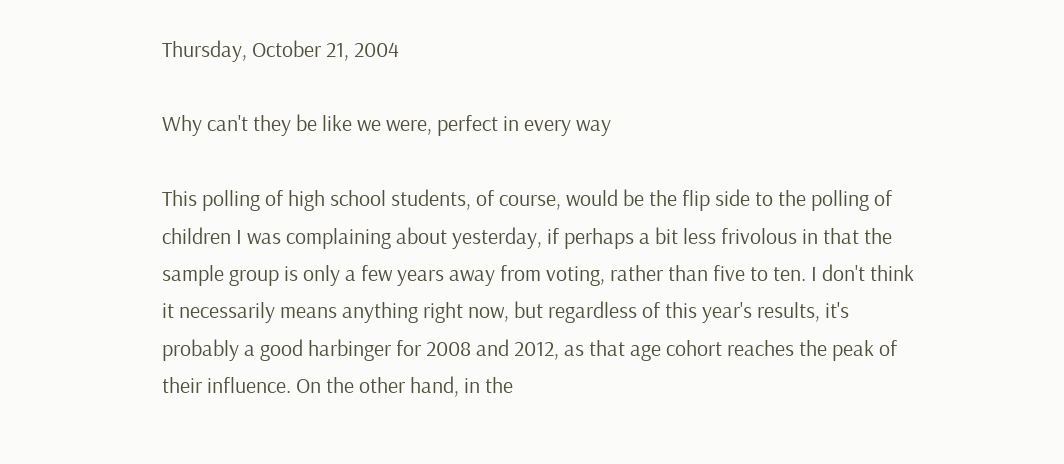Thursday, October 21, 2004

Why can't they be like we were, perfect in every way

This polling of high school students, of course, would be the flip side to the polling of children I was complaining about yesterday, if perhaps a bit less frivolous in that the sample group is only a few years away from voting, rather than five to ten. I don't think it necessarily means anything right now, but regardless of this year's results, it's probably a good harbinger for 2008 and 2012, as that age cohort reaches the peak of their influence. On the other hand, in the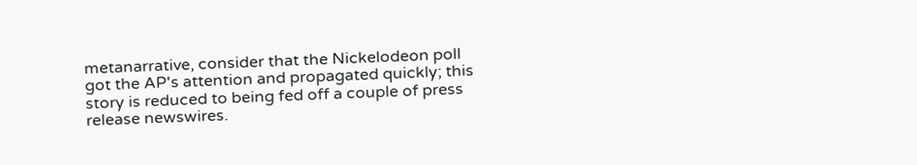metanarrative, consider that the Nickelodeon poll got the AP's attention and propagated quickly; this story is reduced to being fed off a couple of press release newswires.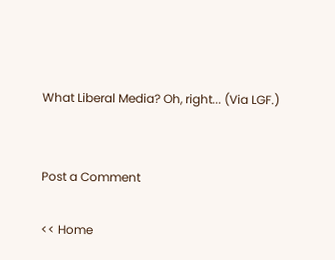What Liberal Media? Oh, right... (Via LGF.)


Post a Comment

<< Home